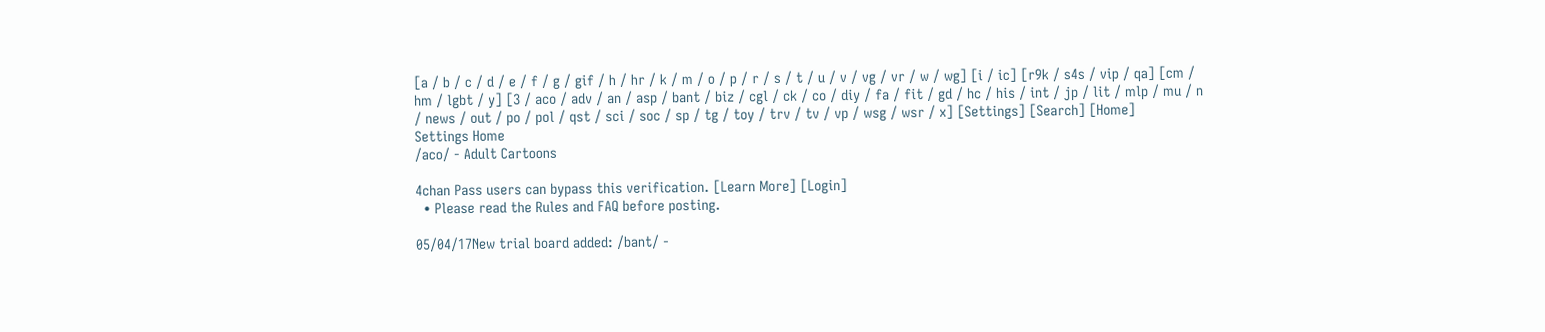[a / b / c / d / e / f / g / gif / h / hr / k / m / o / p / r / s / t / u / v / vg / vr / w / wg] [i / ic] [r9k / s4s / vip / qa] [cm / hm / lgbt / y] [3 / aco / adv / an / asp / bant / biz / cgl / ck / co / diy / fa / fit / gd / hc / his / int / jp / lit / mlp / mu / n / news / out / po / pol / qst / sci / soc / sp / tg / toy / trv / tv / vp / wsg / wsr / x] [Settings] [Search] [Home]
Settings Home
/aco/ - Adult Cartoons

4chan Pass users can bypass this verification. [Learn More] [Login]
  • Please read the Rules and FAQ before posting.

05/04/17New trial board added: /bant/ -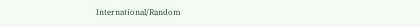International/Random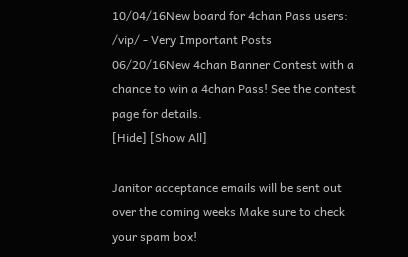10/04/16New board for 4chan Pass users: /vip/ - Very Important Posts
06/20/16New 4chan Banner Contest with a chance to win a 4chan Pass! See the contest page for details.
[Hide] [Show All]

Janitor acceptance emails will be sent out over the coming weeks Make sure to check your spam box!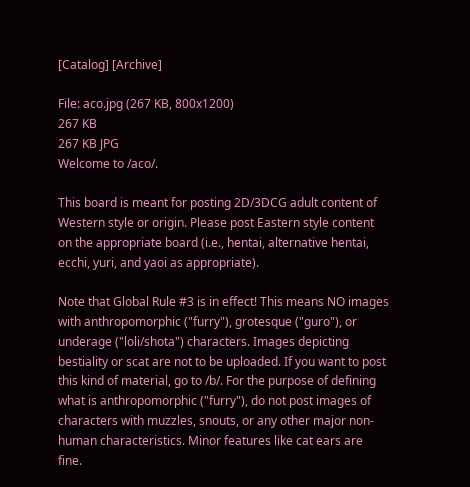[Catalog] [Archive]

File: aco.jpg (267 KB, 800x1200)
267 KB
267 KB JPG
Welcome to /aco/.

This board is meant for posting 2D/3DCG adult content of Western style or origin. Please post Eastern style content on the appropriate board (i.e., hentai, alternative hentai, ecchi, yuri, and yaoi as appropriate).

Note that Global Rule #3 is in effect! This means NO images with anthropomorphic ("furry"), grotesque ("guro"), or underage ("loli/shota") characters. Images depicting bestiality or scat are not to be uploaded. If you want to post this kind of material, go to /b/. For the purpose of defining what is anthropomorphic ("furry"), do not post images of characters with muzzles, snouts, or any other major non-human characteristics. Minor features like cat ears are fine.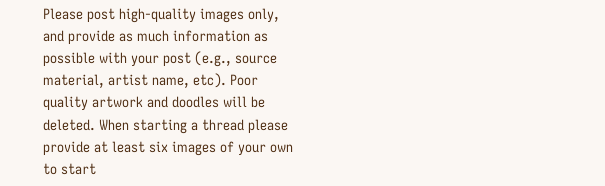Please post high-quality images only, and provide as much information as possible with your post (e.g., source material, artist name, etc). Poor quality artwork and doodles will be deleted. When starting a thread please provide at least six images of your own to start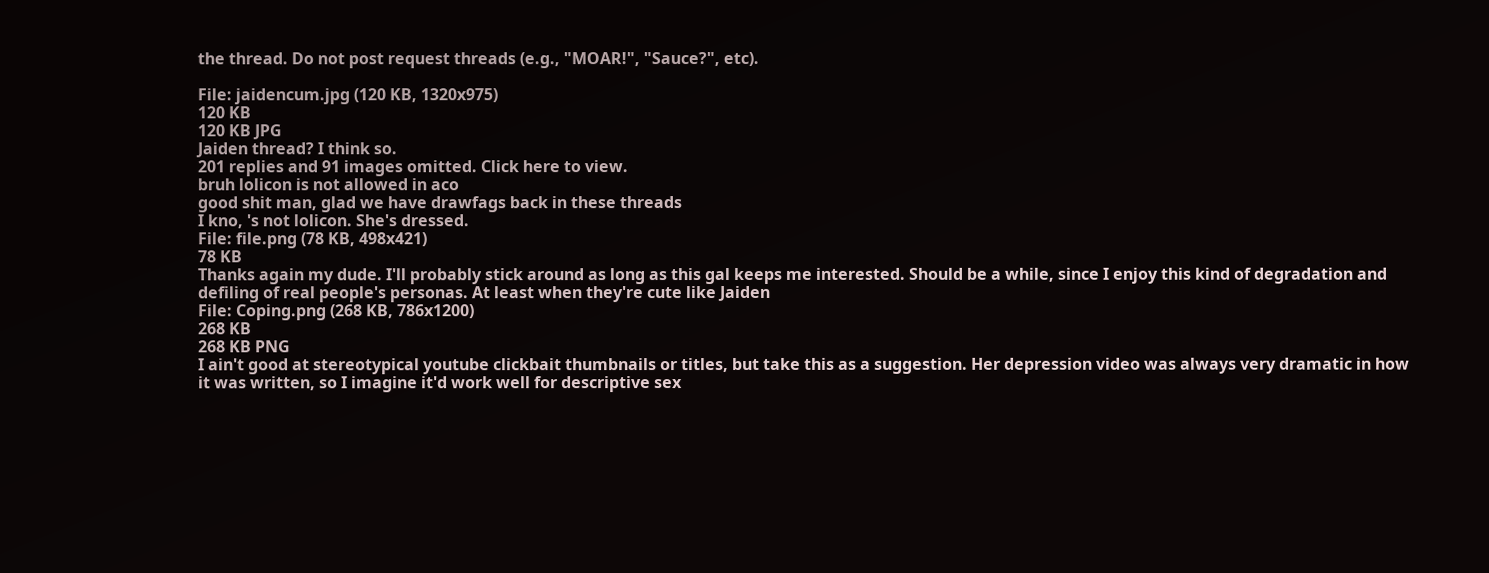the thread. Do not post request threads (e.g., "MOAR!", "Sauce?", etc).

File: jaidencum.jpg (120 KB, 1320x975)
120 KB
120 KB JPG
Jaiden thread? I think so.
201 replies and 91 images omitted. Click here to view.
bruh lolicon is not allowed in aco
good shit man, glad we have drawfags back in these threads
I kno, 's not lolicon. She's dressed.
File: file.png (78 KB, 498x421)
78 KB
Thanks again my dude. I'll probably stick around as long as this gal keeps me interested. Should be a while, since I enjoy this kind of degradation and defiling of real people's personas. At least when they're cute like Jaiden
File: Coping.png (268 KB, 786x1200)
268 KB
268 KB PNG
I ain't good at stereotypical youtube clickbait thumbnails or titles, but take this as a suggestion. Her depression video was always very dramatic in how it was written, so I imagine it'd work well for descriptive sex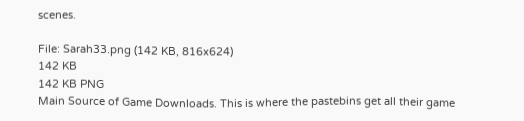scenes.

File: Sarah33.png (142 KB, 816x624)
142 KB
142 KB PNG
Main Source of Game Downloads. This is where the pastebins get all their game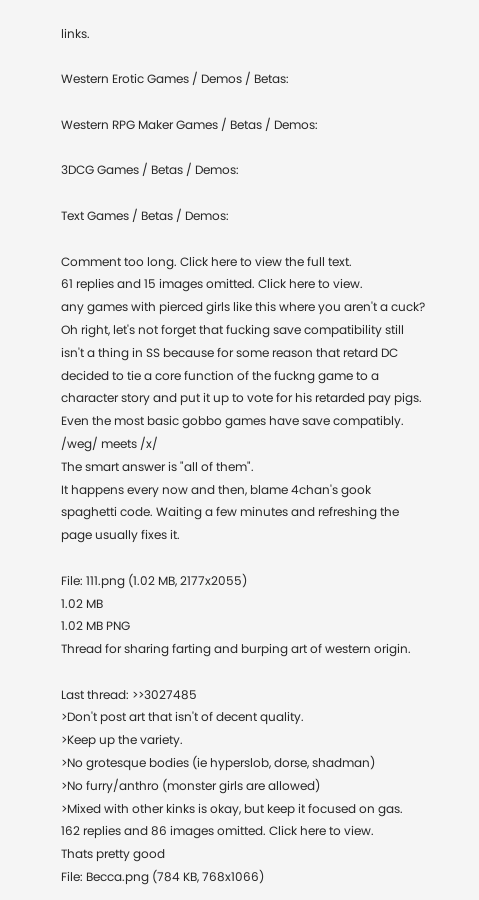links.

Western Erotic Games / Demos / Betas:

Western RPG Maker Games / Betas / Demos:

3DCG Games / Betas / Demos:

Text Games / Betas / Demos:

Comment too long. Click here to view the full text.
61 replies and 15 images omitted. Click here to view.
any games with pierced girls like this where you aren't a cuck?
Oh right, let's not forget that fucking save compatibility still isn't a thing in SS because for some reason that retard DC decided to tie a core function of the fuckng game to a character story and put it up to vote for his retarded pay pigs. Even the most basic gobbo games have save compatibly.
/weg/ meets /x/
The smart answer is "all of them".
It happens every now and then, blame 4chan's gook spaghetti code. Waiting a few minutes and refreshing the page usually fixes it.

File: 111.png (1.02 MB, 2177x2055)
1.02 MB
1.02 MB PNG
Thread for sharing farting and burping art of western origin.

Last thread: >>3027485
>Don't post art that isn't of decent quality.
>Keep up the variety.
>No grotesque bodies (ie hyperslob, dorse, shadman)
>No furry/anthro (monster girls are allowed)
>Mixed with other kinks is okay, but keep it focused on gas.
162 replies and 86 images omitted. Click here to view.
Thats pretty good
File: Becca.png (784 KB, 768x1066)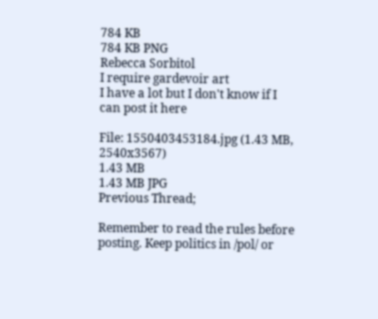784 KB
784 KB PNG
Rebecca Sorbitol
I require gardevoir art
I have a lot but I don't know if I can post it here

File: 1550403453184.jpg (1.43 MB, 2540x3567)
1.43 MB
1.43 MB JPG
Previous Thread;

Remember to read the rules before posting. Keep politics in /pol/ or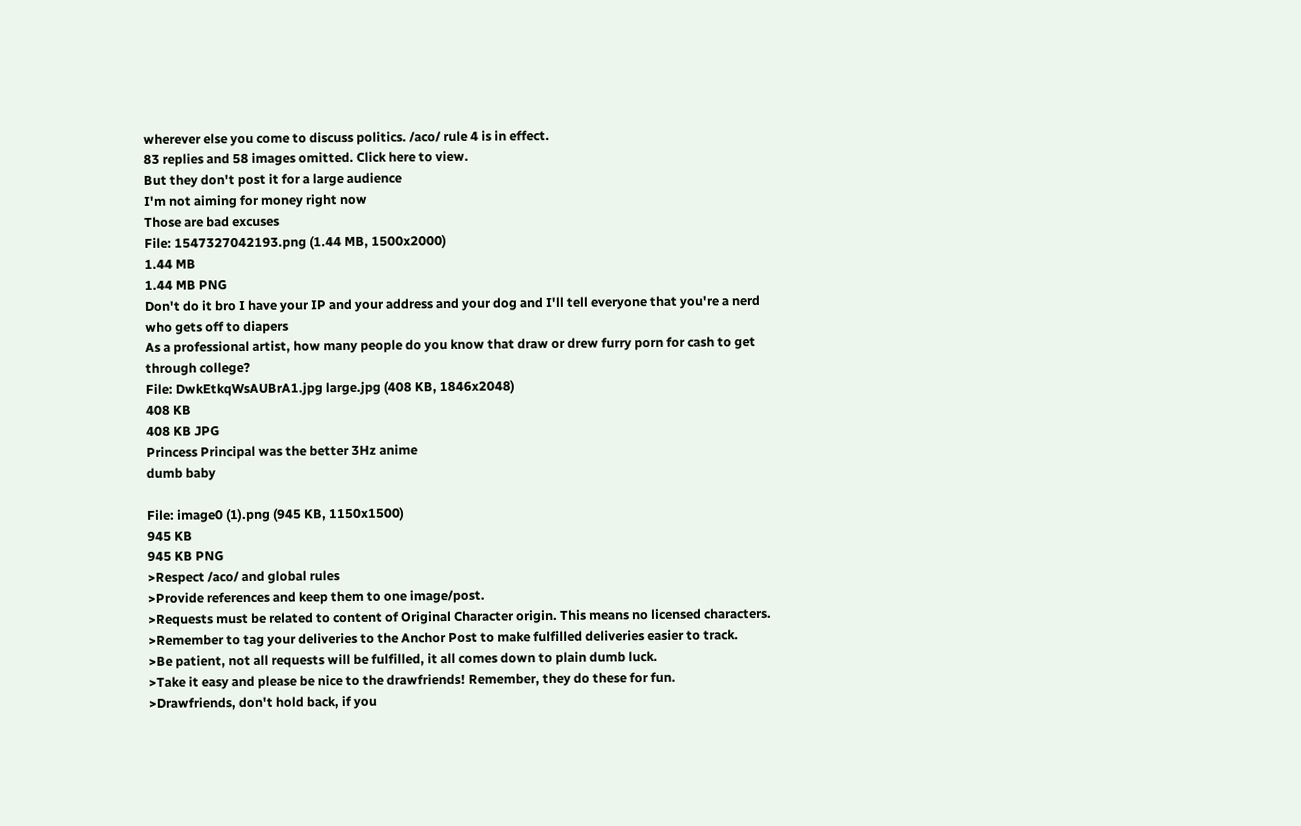wherever else you come to discuss politics. /aco/ rule 4 is in effect.
83 replies and 58 images omitted. Click here to view.
But they don't post it for a large audience
I'm not aiming for money right now
Those are bad excuses
File: 1547327042193.png (1.44 MB, 1500x2000)
1.44 MB
1.44 MB PNG
Don't do it bro I have your IP and your address and your dog and I'll tell everyone that you're a nerd who gets off to diapers
As a professional artist, how many people do you know that draw or drew furry porn for cash to get through college?
File: DwkEtkqWsAUBrA1.jpg large.jpg (408 KB, 1846x2048)
408 KB
408 KB JPG
Princess Principal was the better 3Hz anime
dumb baby

File: image0 (1).png (945 KB, 1150x1500)
945 KB
945 KB PNG
>Respect /aco/ and global rules
>Provide references and keep them to one image/post.
>Requests must be related to content of Original Character origin. This means no licensed characters.
>Remember to tag your deliveries to the Anchor Post to make fulfilled deliveries easier to track.
>Be patient, not all requests will be fulfilled, it all comes down to plain dumb luck.
>Take it easy and please be nice to the drawfriends! Remember, they do these for fun.
>Drawfriends, don't hold back, if you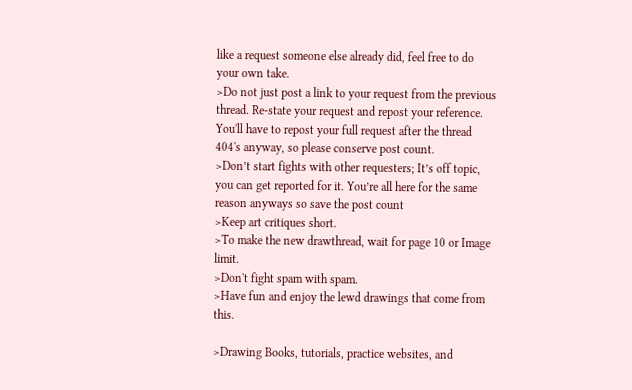like a request someone else already did, feel free to do your own take.
>Do not just post a link to your request from the previous thread. Re-state your request and repost your reference. You'll have to repost your full request after the thread 404's anyway, so please conserve post count.
>Don’t start fights with other requesters; It’s off topic, you can get reported for it. You’re all here for the same reason anyways so save the post count
>Keep art critiques short.
>To make the new drawthread, wait for page 10 or Image limit.
>Don't fight spam with spam.
>Have fun and enjoy the lewd drawings that come from this.

>Drawing Books, tutorials, practice websites, and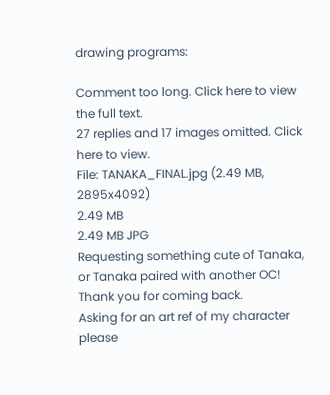drawing programs:

Comment too long. Click here to view the full text.
27 replies and 17 images omitted. Click here to view.
File: TANAKA_FINAL.jpg (2.49 MB, 2895x4092)
2.49 MB
2.49 MB JPG
Requesting something cute of Tanaka, or Tanaka paired with another OC!
Thank you for coming back.
Asking for an art ref of my character please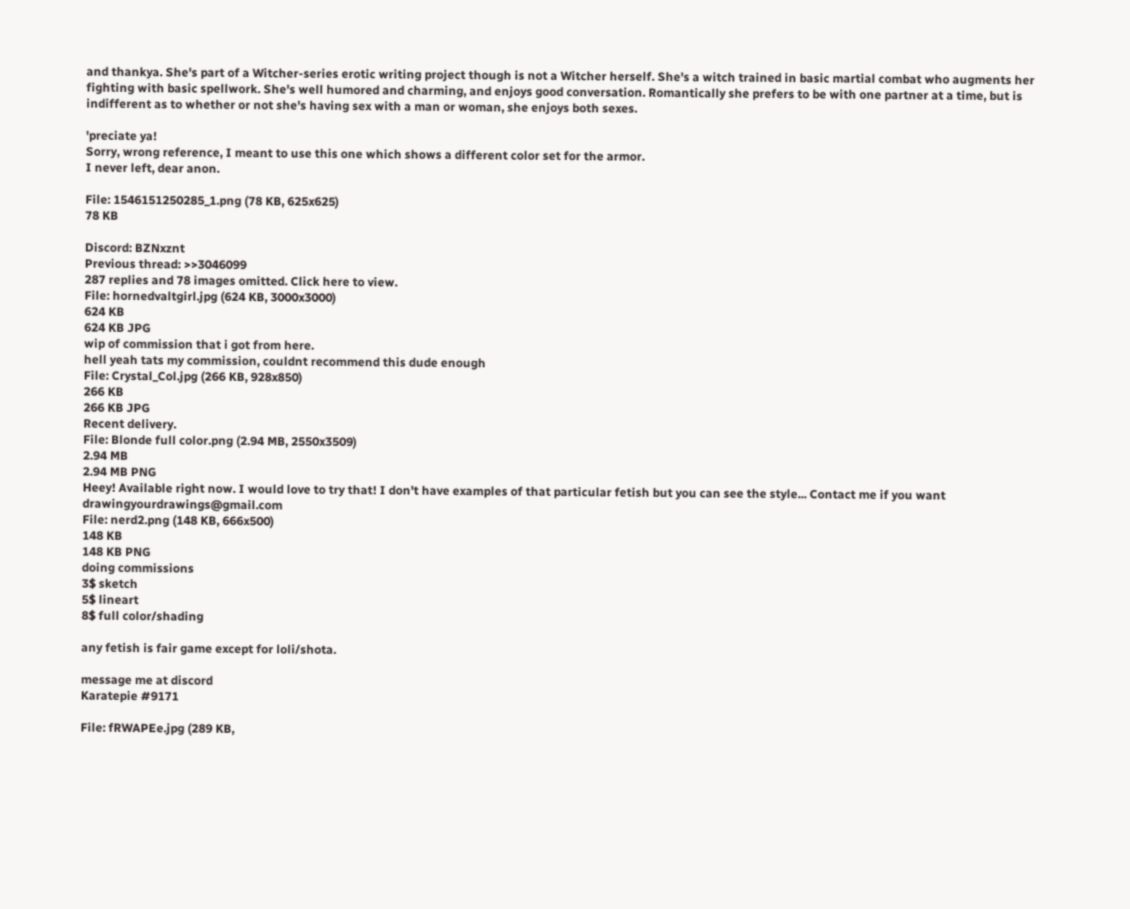and thankya. She's part of a Witcher-series erotic writing project though is not a Witcher herself. She's a witch trained in basic martial combat who augments her fighting with basic spellwork. She's well humored and charming, and enjoys good conversation. Romantically she prefers to be with one partner at a time, but is indifferent as to whether or not she's having sex with a man or woman, she enjoys both sexes.

'preciate ya!
Sorry, wrong reference, I meant to use this one which shows a different color set for the armor.
I never left, dear anon.

File: 1546151250285_1.png (78 KB, 625x625)
78 KB

Discord: BZNxznt
Previous thread: >>3046099
287 replies and 78 images omitted. Click here to view.
File: hornedvaltgirl.jpg (624 KB, 3000x3000)
624 KB
624 KB JPG
wip of commission that i got from here.
hell yeah tats my commission, couldnt recommend this dude enough
File: Crystal_Col.jpg (266 KB, 928x850)
266 KB
266 KB JPG
Recent delivery.
File: Blonde full color.png (2.94 MB, 2550x3509)
2.94 MB
2.94 MB PNG
Heey! Available right now. I would love to try that! I don't have examples of that particular fetish but you can see the style... Contact me if you want drawingyourdrawings@gmail.com
File: nerd2.png (148 KB, 666x500)
148 KB
148 KB PNG
doing commissions
3$ sketch
5$ lineart
8$ full color/shading

any fetish is fair game except for loli/shota.

message me at discord
Karatepie #9171

File: fRWAPEe.jpg (289 KB,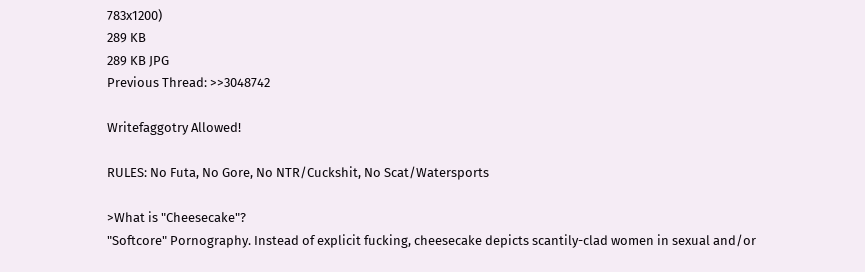783x1200)
289 KB
289 KB JPG
Previous Thread: >>3048742

Writefaggotry Allowed!

RULES: No Futa, No Gore, No NTR/Cuckshit, No Scat/Watersports

>What is "Cheesecake"?
"Softcore" Pornography. Instead of explicit fucking, cheesecake depicts scantily-clad women in sexual and/or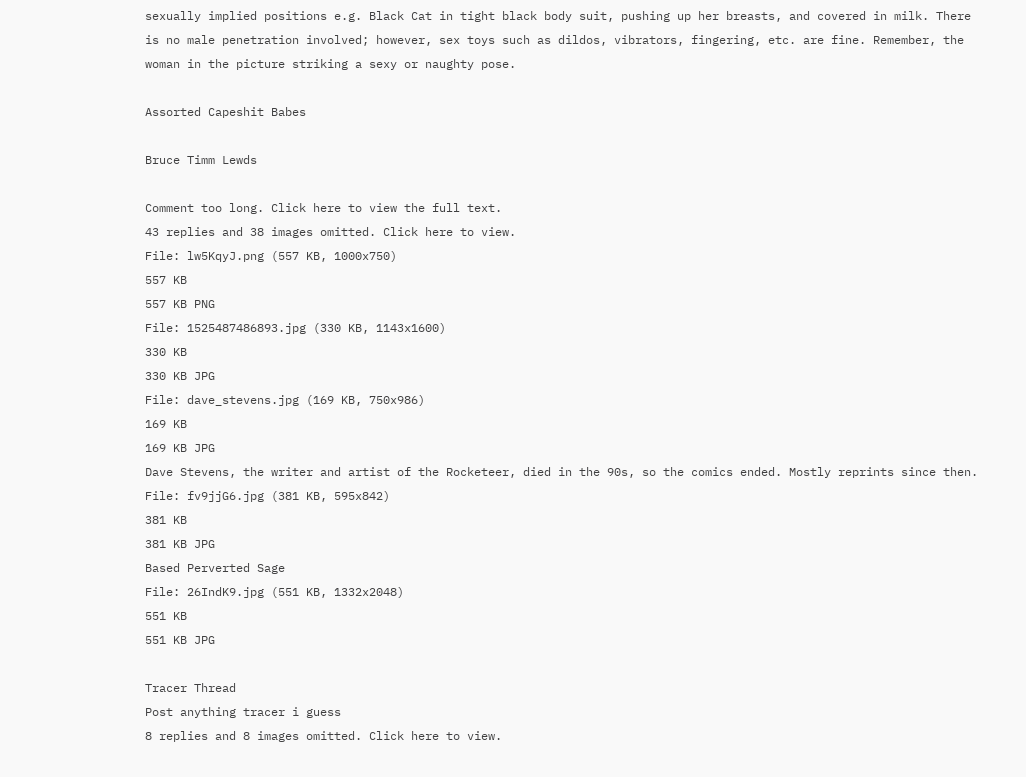sexually implied positions e.g. Black Cat in tight black body suit, pushing up her breasts, and covered in milk. There is no male penetration involved; however, sex toys such as dildos, vibrators, fingering, etc. are fine. Remember, the woman in the picture striking a sexy or naughty pose.

Assorted Capeshit Babes

Bruce Timm Lewds

Comment too long. Click here to view the full text.
43 replies and 38 images omitted. Click here to view.
File: lw5KqyJ.png (557 KB, 1000x750)
557 KB
557 KB PNG
File: 1525487486893.jpg (330 KB, 1143x1600)
330 KB
330 KB JPG
File: dave_stevens.jpg (169 KB, 750x986)
169 KB
169 KB JPG
Dave Stevens, the writer and artist of the Rocketeer, died in the 90s, so the comics ended. Mostly reprints since then.
File: fv9jjG6.jpg (381 KB, 595x842)
381 KB
381 KB JPG
Based Perverted Sage
File: 26IndK9.jpg (551 KB, 1332x2048)
551 KB
551 KB JPG

Tracer Thread
Post anything tracer i guess
8 replies and 8 images omitted. Click here to view.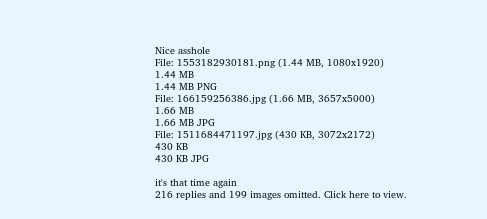Nice asshole
File: 1553182930181.png (1.44 MB, 1080x1920)
1.44 MB
1.44 MB PNG
File: 166159256386.jpg (1.66 MB, 3657x5000)
1.66 MB
1.66 MB JPG
File: 1511684471197.jpg (430 KB, 3072x2172)
430 KB
430 KB JPG

it's that time again
216 replies and 199 images omitted. Click here to view.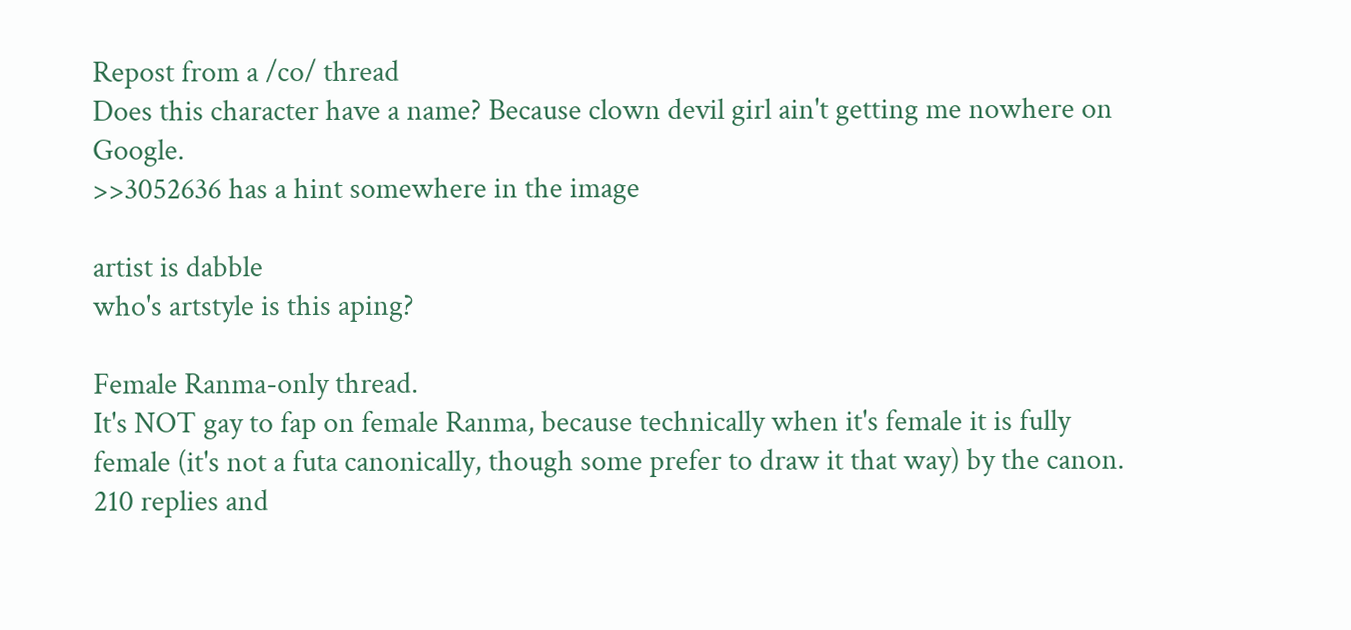Repost from a /co/ thread
Does this character have a name? Because clown devil girl ain't getting me nowhere on Google.
>>3052636 has a hint somewhere in the image

artist is dabble
who's artstyle is this aping?

Female Ranma-only thread.
It's NOT gay to fap on female Ranma, because technically when it's female it is fully female (it's not a futa canonically, though some prefer to draw it that way) by the canon.
210 replies and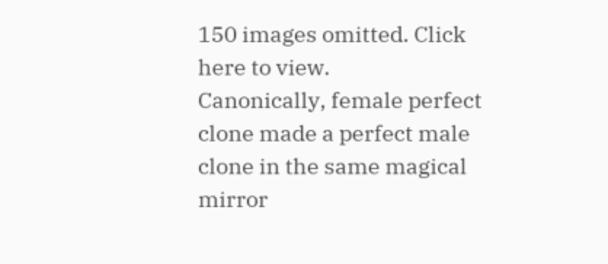150 images omitted. Click here to view.
Canonically, female perfect clone made a perfect male clone in the same magical mirror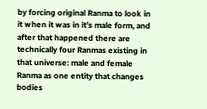by forcing original Ranma to look in it when it was in it's male form, and after that happened there are technically four Ranmas existing in that universe: male and female Ranma as one entity that changes bodies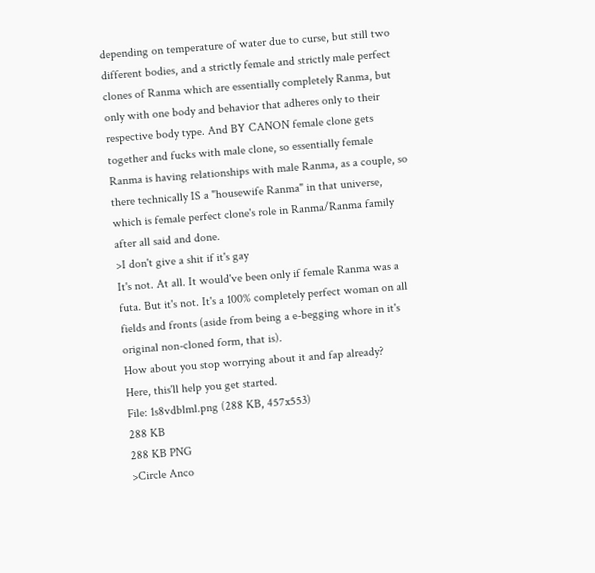depending on temperature of water due to curse, but still two different bodies, and a strictly female and strictly male perfect clones of Ranma which are essentially completely Ranma, but only with one body and behavior that adheres only to their respective body type. And BY CANON female clone gets together and fucks with male clone, so essentially female Ranma is having relationships with male Ranma, as a couple, so there technically IS a "housewife Ranma" in that universe, which is female perfect clone's role in Ranma/Ranma family after all said and done.
>I don't give a shit if it's gay
It's not. At all. It would've been only if female Ranma was a futa. But it's not. It's a 100% completely perfect woman on all fields and fronts (aside from being a e-begging whore in it's original non-cloned form, that is).
How about you stop worrying about it and fap already?
Here, this'll help you get started.
File: 1s8vdblml.png (288 KB, 457x553)
288 KB
288 KB PNG
>Circle Anco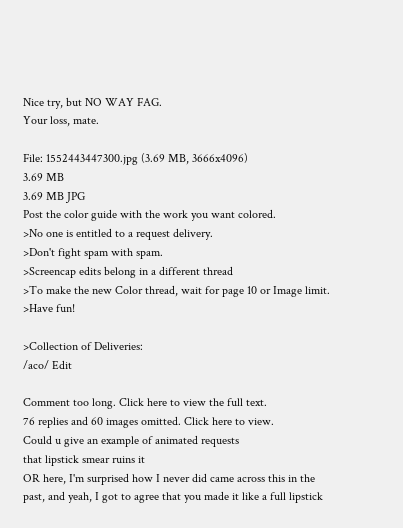Nice try, but NO WAY FAG.
Your loss, mate.

File: 1552443447300.jpg (3.69 MB, 3666x4096)
3.69 MB
3.69 MB JPG
Post the color guide with the work you want colored.
>No one is entitled to a request delivery.
>Don't fight spam with spam.
>Screencap edits belong in a different thread
>To make the new Color thread, wait for page 10 or Image limit.
>Have fun!

>Collection of Deliveries:
/aco/ Edit

Comment too long. Click here to view the full text.
76 replies and 60 images omitted. Click here to view.
Could u give an example of animated requests
that lipstick smear ruins it
OR here, I'm surprised how I never did came across this in the past, and yeah, I got to agree that you made it like a full lipstick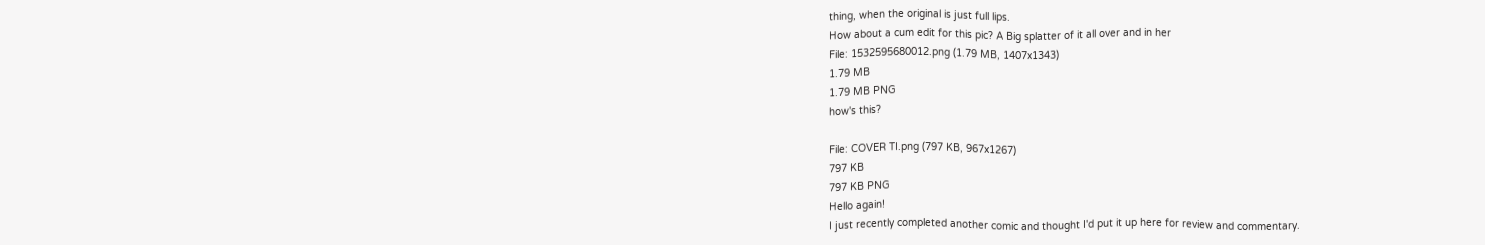thing, when the original is just full lips.
How about a cum edit for this pic? A Big splatter of it all over and in her
File: 1532595680012.png (1.79 MB, 1407x1343)
1.79 MB
1.79 MB PNG
how's this?

File: COVER TI.png (797 KB, 967x1267)
797 KB
797 KB PNG
Hello again!
I just recently completed another comic and thought I'd put it up here for review and commentary.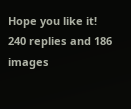Hope you like it!
240 replies and 186 images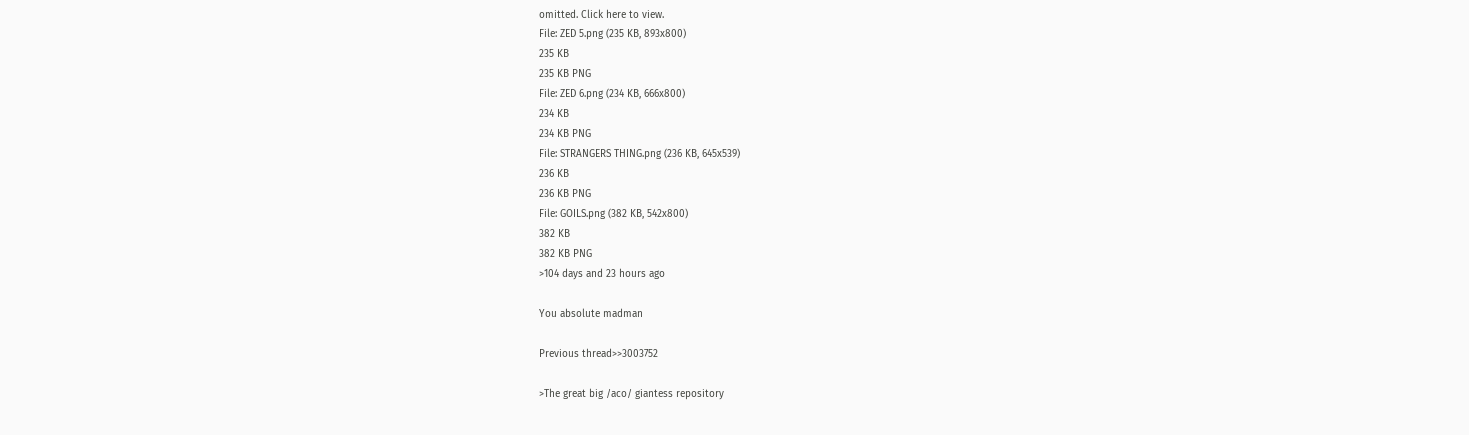omitted. Click here to view.
File: ZED 5.png (235 KB, 893x800)
235 KB
235 KB PNG
File: ZED 6.png (234 KB, 666x800)
234 KB
234 KB PNG
File: STRANGERS THING.png (236 KB, 645x539)
236 KB
236 KB PNG
File: GOILS.png (382 KB, 542x800)
382 KB
382 KB PNG
>104 days and 23 hours ago

You absolute madman

Previous thread>>3003752

>The great big /aco/ giantess repository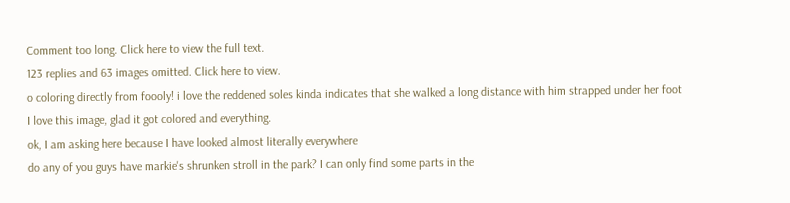Comment too long. Click here to view the full text.
123 replies and 63 images omitted. Click here to view.
o coloring directly from foooly! i love the reddened soles kinda indicates that she walked a long distance with him strapped under her foot
I love this image, glad it got colored and everything.
ok, I am asking here because I have looked almost literally everywhere
do any of you guys have markie's shrunken stroll in the park? I can only find some parts in the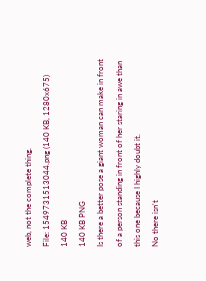web, not the complete thing.
File: 1549731513044.png (140 KB, 1280x675)
140 KB
140 KB PNG
Is there a better pose a giant woman can make in front of a person standing in front of her staring in awe than this one because I highly doubt it.
No there isn't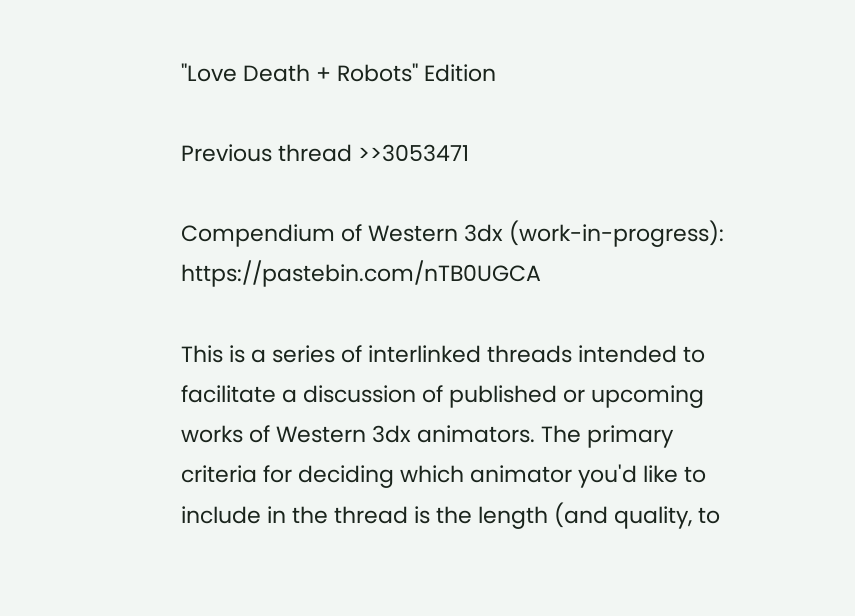"Love Death + Robots" Edition

Previous thread >>3053471

Compendium of Western 3dx (work-in-progress): https://pastebin.com/nTB0UGCA

This is a series of interlinked threads intended to facilitate a discussion of published or upcoming works of Western 3dx animators. The primary criteria for deciding which animator you'd like to include in the thread is the length (and quality, to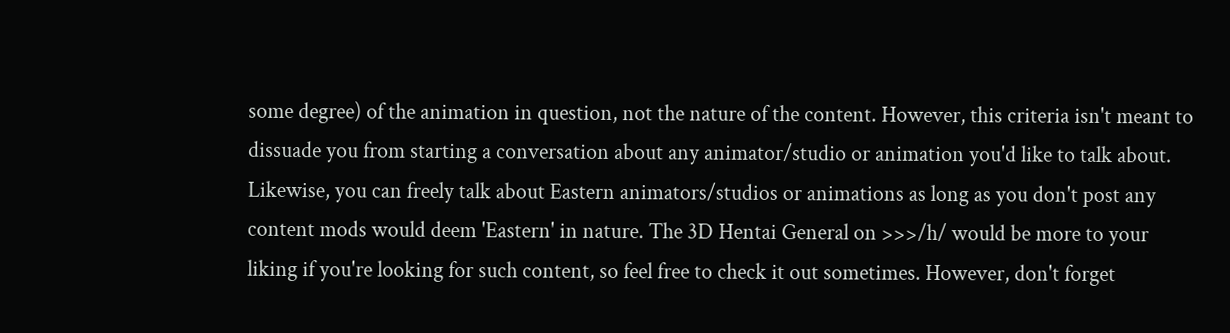some degree) of the animation in question, not the nature of the content. However, this criteria isn't meant to dissuade you from starting a conversation about any animator/studio or animation you'd like to talk about. Likewise, you can freely talk about Eastern animators/studios or animations as long as you don't post any content mods would deem 'Eastern' in nature. The 3D Hentai General on >>>/h/ would be more to your liking if you're looking for such content, so feel free to check it out sometimes. However, don't forget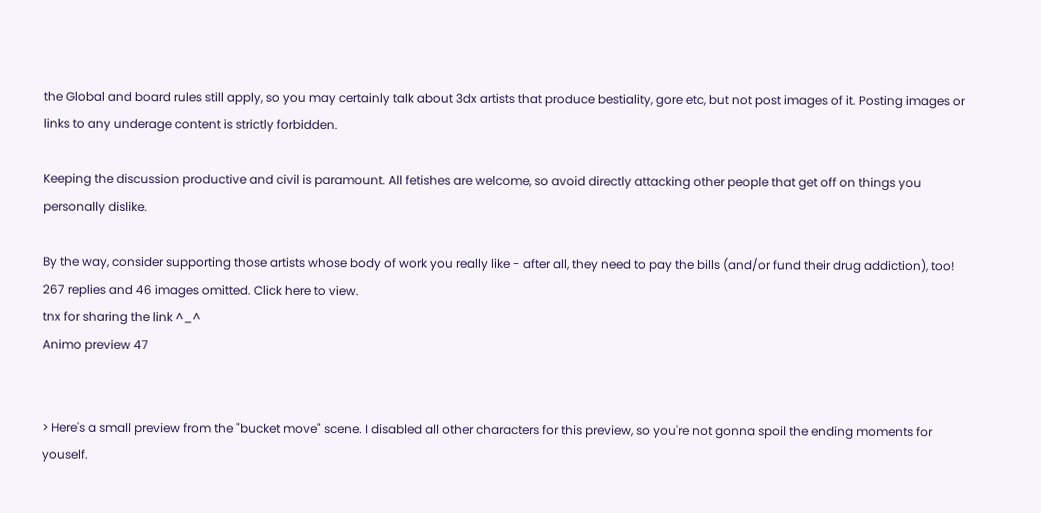the Global and board rules still apply, so you may certainly talk about 3dx artists that produce bestiality, gore etc, but not post images of it. Posting images or links to any underage content is strictly forbidden.

Keeping the discussion productive and civil is paramount. All fetishes are welcome, so avoid directly attacking other people that get off on things you personally dislike.

By the way, consider supporting those artists whose body of work you really like - after all, they need to pay the bills (and/or fund their drug addiction), too!
267 replies and 46 images omitted. Click here to view.
tnx for sharing the link ^_^
Animo preview 47


> Here's a small preview from the "bucket move" scene. I disabled all other characters for this preview, so you're not gonna spoil the ending moments for youself.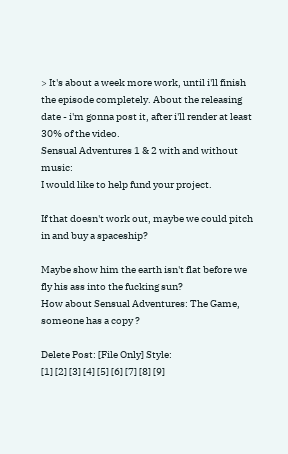> It's about a week more work, until i'll finish the episode completely. About the releasing date - i'm gonna post it, after i'll render at least 30% of the video.
Sensual Adventures 1 & 2 with and without music:
I would like to help fund your project.

If that doesn't work out, maybe we could pitch in and buy a spaceship?

Maybe show him the earth isn't flat before we fly his ass into the fucking sun?
How about Sensual Adventures: The Game, someone has a copy ?

Delete Post: [File Only] Style:
[1] [2] [3] [4] [5] [6] [7] [8] [9]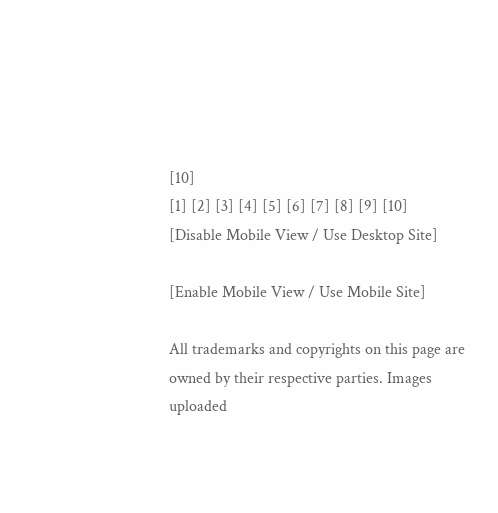[10]
[1] [2] [3] [4] [5] [6] [7] [8] [9] [10]
[Disable Mobile View / Use Desktop Site]

[Enable Mobile View / Use Mobile Site]

All trademarks and copyrights on this page are owned by their respective parties. Images uploaded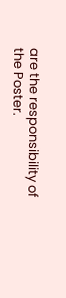are the responsibility of the Poster.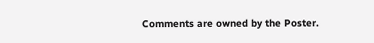Comments are owned by the Poster.